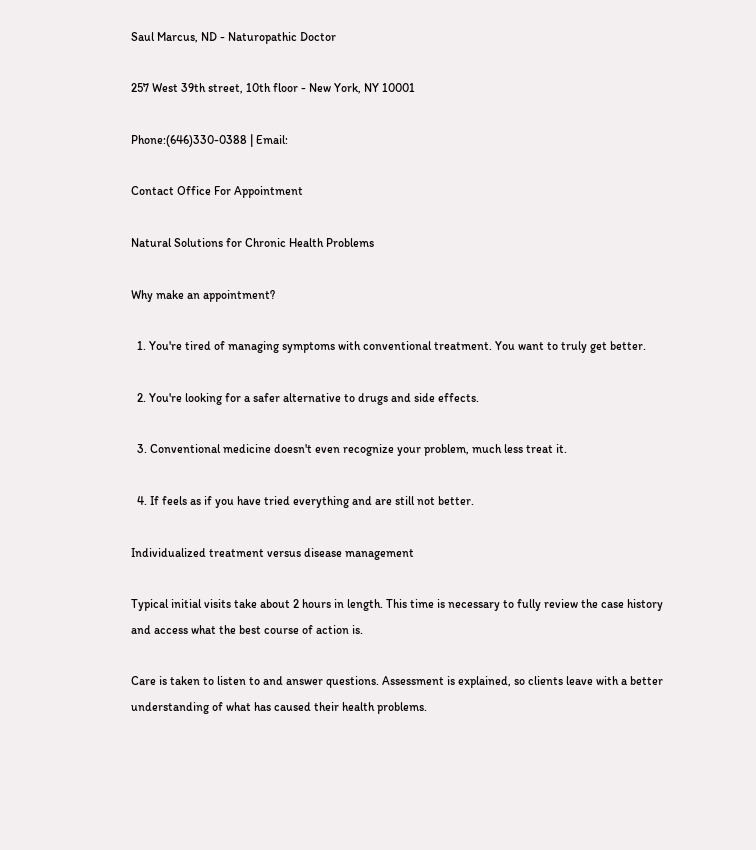Saul Marcus, ND - Naturopathic Doctor

257 West 39th street, 10th floor - New York, NY 10001

Phone:(646)330-0388 | Email:

Contact Office For Appointment

Natural Solutions for Chronic Health Problems

Why make an appointment?

  1. You're tired of managing symptoms with conventional treatment. You want to truly get better.

  2. You're looking for a safer alternative to drugs and side effects.

  3. Conventional medicine doesn't even recognize your problem, much less treat it.

  4. If feels as if you have tried everything and are still not better.

Individualized treatment versus disease management

Typical initial visits take about 2 hours in length. This time is necessary to fully review the case history and access what the best course of action is.

Care is taken to listen to and answer questions. Assessment is explained, so clients leave with a better understanding of what has caused their health problems.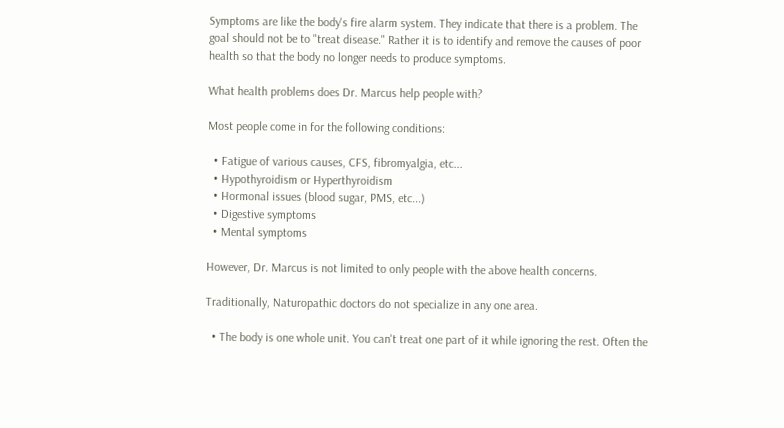Symptoms are like the body's fire alarm system. They indicate that there is a problem. The goal should not be to "treat disease." Rather it is to identify and remove the causes of poor health so that the body no longer needs to produce symptoms.

What health problems does Dr. Marcus help people with?

Most people come in for the following conditions:

  • Fatigue of various causes, CFS, fibromyalgia, etc...
  • Hypothyroidism or Hyperthyroidism
  • Hormonal issues (blood sugar, PMS, etc...)
  • Digestive symptoms
  • Mental symptoms

However, Dr. Marcus is not limited to only people with the above health concerns.

Traditionally, Naturopathic doctors do not specialize in any one area.

  • The body is one whole unit. You can't treat one part of it while ignoring the rest. Often the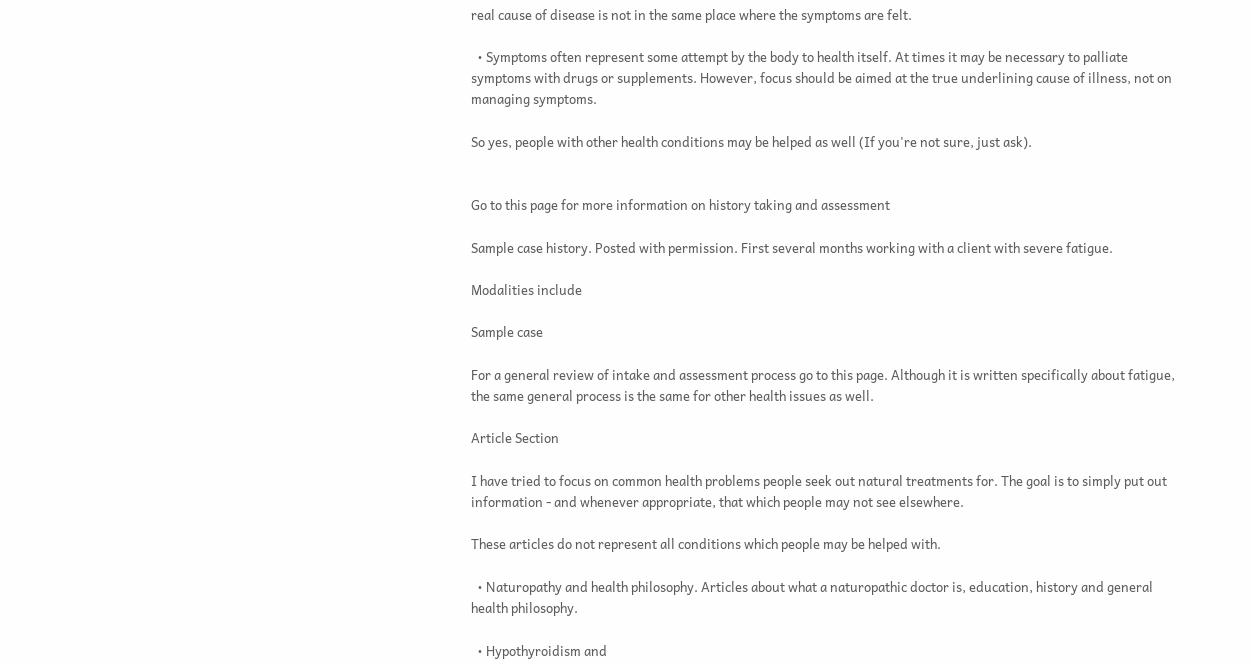real cause of disease is not in the same place where the symptoms are felt.

  • Symptoms often represent some attempt by the body to health itself. At times it may be necessary to palliate symptoms with drugs or supplements. However, focus should be aimed at the true underlining cause of illness, not on managing symptoms.

So yes, people with other health conditions may be helped as well (If you're not sure, just ask).


Go to this page for more information on history taking and assessment

Sample case history. Posted with permission. First several months working with a client with severe fatigue.

Modalities include

Sample case

For a general review of intake and assessment process go to this page. Although it is written specifically about fatigue, the same general process is the same for other health issues as well.

Article Section

I have tried to focus on common health problems people seek out natural treatments for. The goal is to simply put out information - and whenever appropriate, that which people may not see elsewhere.

These articles do not represent all conditions which people may be helped with.

  • Naturopathy and health philosophy. Articles about what a naturopathic doctor is, education, history and general health philosophy.

  • Hypothyroidism and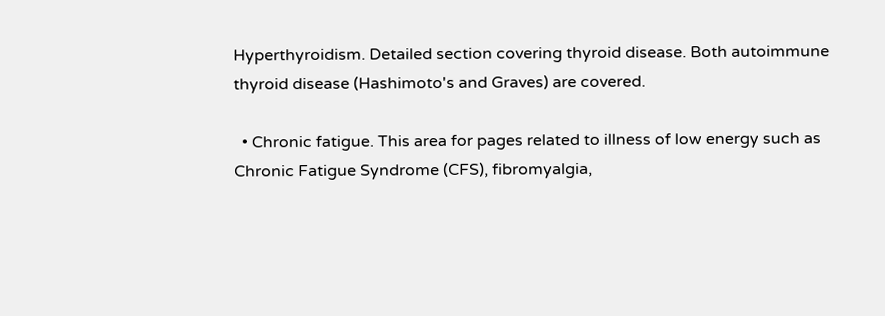Hyperthyroidism. Detailed section covering thyroid disease. Both autoimmune thyroid disease (Hashimoto's and Graves) are covered.

  • Chronic fatigue. This area for pages related to illness of low energy such as Chronic Fatigue Syndrome (CFS), fibromyalgia,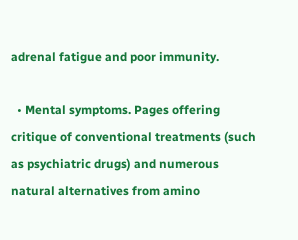adrenal fatigue and poor immunity.

  • Mental symptoms. Pages offering critique of conventional treatments (such as psychiatric drugs) and numerous natural alternatives from amino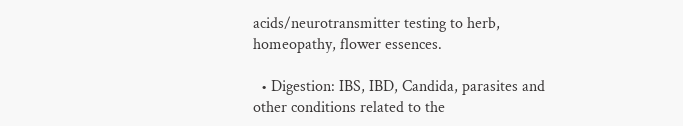acids/neurotransmitter testing to herb, homeopathy, flower essences.

  • Digestion: IBS, IBD, Candida, parasites and other conditions related to the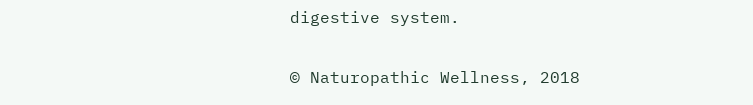digestive system.

© Naturopathic Wellness, 2018